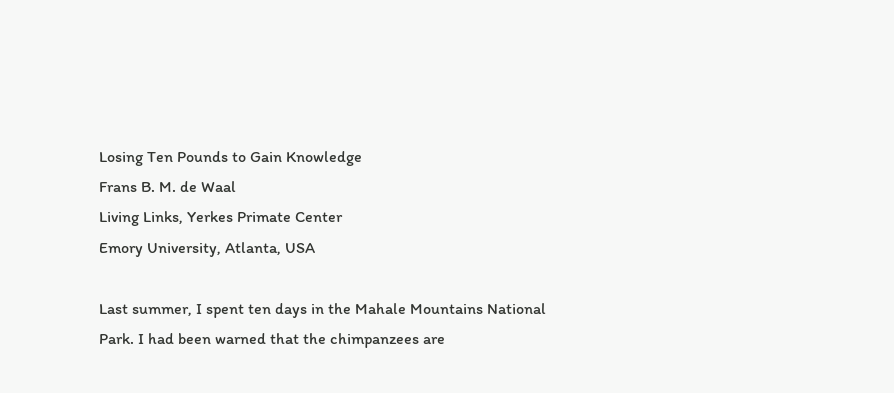Losing Ten Pounds to Gain Knowledge
Frans B. M. de Waal
Living Links, Yerkes Primate Center
Emory University, Atlanta, USA

Last summer, I spent ten days in the Mahale Mountains National Park. I had been warned that the chimpanzees are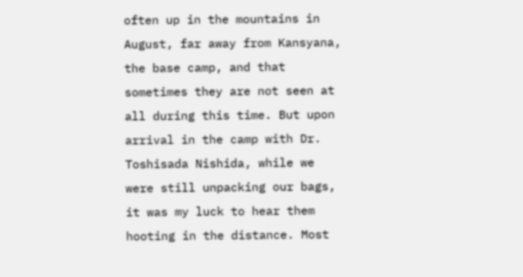often up in the mountains in August, far away from Kansyana, the base camp, and that sometimes they are not seen at all during this time. But upon arrival in the camp with Dr. Toshisada Nishida, while we were still unpacking our bags, it was my luck to hear them hooting in the distance. Most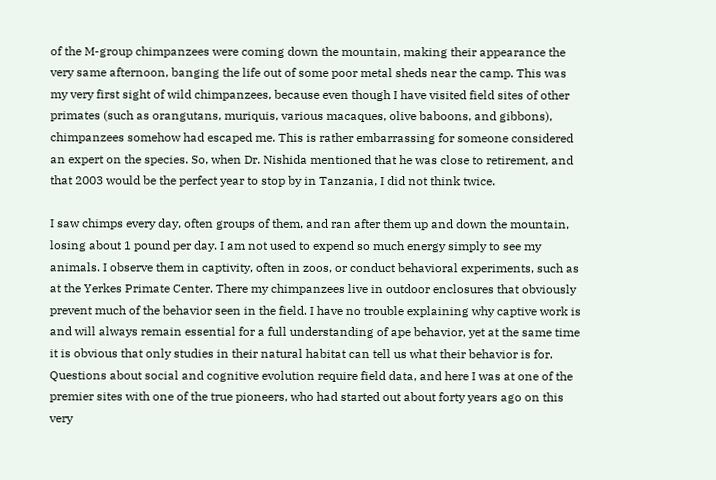of the M-group chimpanzees were coming down the mountain, making their appearance the very same afternoon, banging the life out of some poor metal sheds near the camp. This was my very first sight of wild chimpanzees, because even though I have visited field sites of other primates (such as orangutans, muriquis, various macaques, olive baboons, and gibbons), chimpanzees somehow had escaped me. This is rather embarrassing for someone considered an expert on the species. So, when Dr. Nishida mentioned that he was close to retirement, and that 2003 would be the perfect year to stop by in Tanzania, I did not think twice.

I saw chimps every day, often groups of them, and ran after them up and down the mountain, losing about 1 pound per day. I am not used to expend so much energy simply to see my animals. I observe them in captivity, often in zoos, or conduct behavioral experiments, such as at the Yerkes Primate Center. There my chimpanzees live in outdoor enclosures that obviously prevent much of the behavior seen in the field. I have no trouble explaining why captive work is and will always remain essential for a full understanding of ape behavior, yet at the same time it is obvious that only studies in their natural habitat can tell us what their behavior is for. Questions about social and cognitive evolution require field data, and here I was at one of the premier sites with one of the true pioneers, who had started out about forty years ago on this very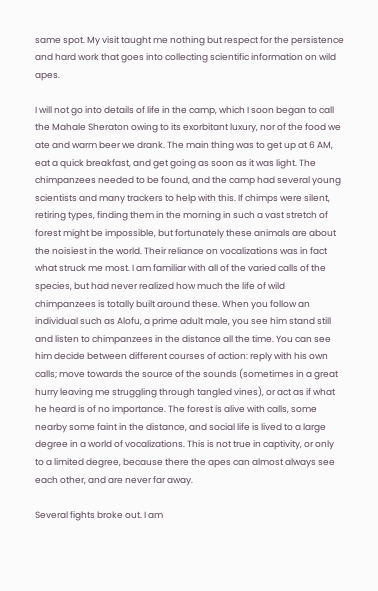same spot. My visit taught me nothing but respect for the persistence and hard work that goes into collecting scientific information on wild apes.

I will not go into details of life in the camp, which I soon began to call the Mahale Sheraton owing to its exorbitant luxury, nor of the food we ate and warm beer we drank. The main thing was to get up at 6 AM, eat a quick breakfast, and get going as soon as it was light. The chimpanzees needed to be found, and the camp had several young scientists and many trackers to help with this. If chimps were silent, retiring types, finding them in the morning in such a vast stretch of forest might be impossible, but fortunately these animals are about the noisiest in the world. Their reliance on vocalizations was in fact what struck me most. I am familiar with all of the varied calls of the species, but had never realized how much the life of wild chimpanzees is totally built around these. When you follow an individual such as Alofu, a prime adult male, you see him stand still and listen to chimpanzees in the distance all the time. You can see him decide between different courses of action: reply with his own calls; move towards the source of the sounds (sometimes in a great hurry leaving me struggling through tangled vines), or act as if what he heard is of no importance. The forest is alive with calls, some nearby some faint in the distance, and social life is lived to a large degree in a world of vocalizations. This is not true in captivity, or only to a limited degree, because there the apes can almost always see each other, and are never far away.

Several fights broke out. I am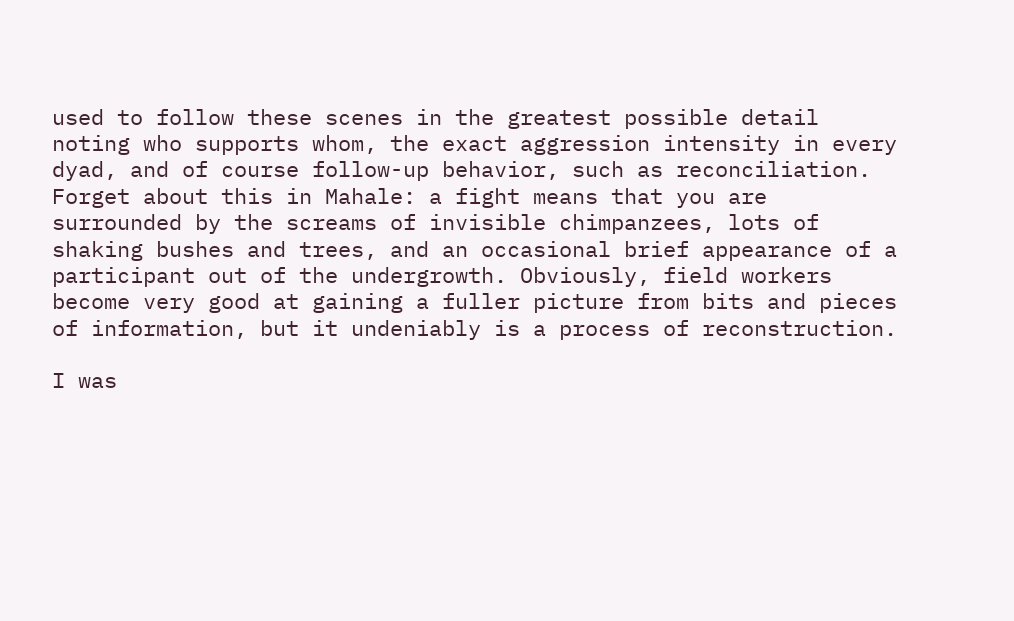used to follow these scenes in the greatest possible detail noting who supports whom, the exact aggression intensity in every dyad, and of course follow-up behavior, such as reconciliation. Forget about this in Mahale: a fight means that you are surrounded by the screams of invisible chimpanzees, lots of shaking bushes and trees, and an occasional brief appearance of a participant out of the undergrowth. Obviously, field workers become very good at gaining a fuller picture from bits and pieces of information, but it undeniably is a process of reconstruction.

I was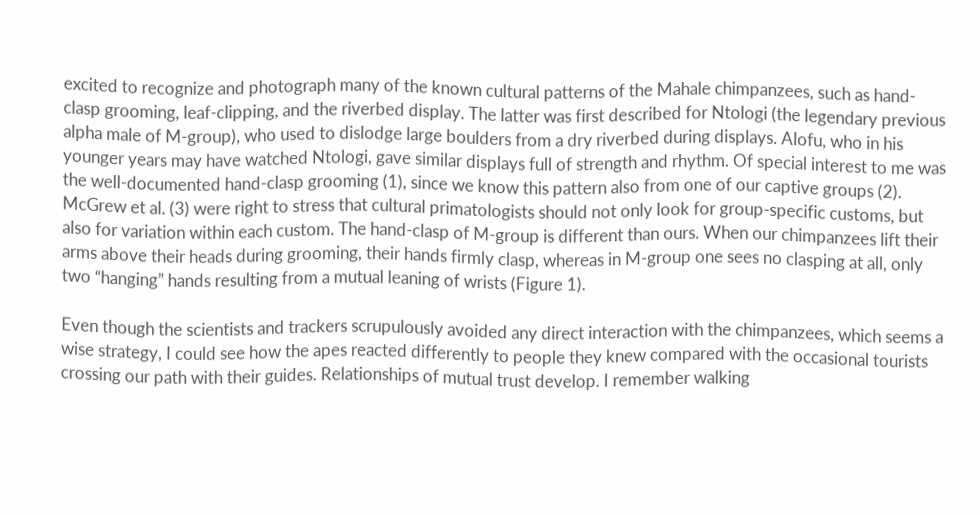excited to recognize and photograph many of the known cultural patterns of the Mahale chimpanzees, such as hand-clasp grooming, leaf-clipping, and the riverbed display. The latter was first described for Ntologi (the legendary previous alpha male of M-group), who used to dislodge large boulders from a dry riverbed during displays. Alofu, who in his younger years may have watched Ntologi, gave similar displays full of strength and rhythm. Of special interest to me was the well-documented hand-clasp grooming (1), since we know this pattern also from one of our captive groups (2). McGrew et al. (3) were right to stress that cultural primatologists should not only look for group-specific customs, but also for variation within each custom. The hand-clasp of M-group is different than ours. When our chimpanzees lift their arms above their heads during grooming, their hands firmly clasp, whereas in M-group one sees no clasping at all, only two “hanging” hands resulting from a mutual leaning of wrists (Figure 1).

Even though the scientists and trackers scrupulously avoided any direct interaction with the chimpanzees, which seems a wise strategy, I could see how the apes reacted differently to people they knew compared with the occasional tourists crossing our path with their guides. Relationships of mutual trust develop. I remember walking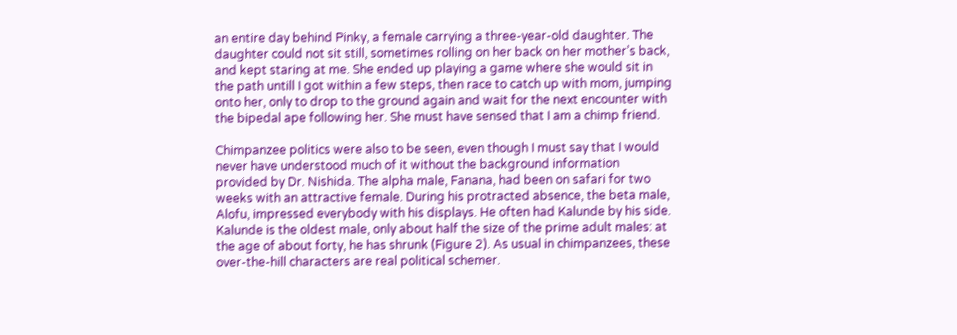an entire day behind Pinky, a female carrying a three-year-old daughter. The daughter could not sit still, sometimes rolling on her back on her mother’s back, and kept staring at me. She ended up playing a game where she would sit in the path untill I got within a few steps, then race to catch up with mom, jumping onto her, only to drop to the ground again and wait for the next encounter with the bipedal ape following her. She must have sensed that I am a chimp friend.

Chimpanzee politics were also to be seen, even though I must say that I would never have understood much of it without the background information provided by Dr. Nishida. The alpha male, Fanana, had been on safari for two weeks with an attractive female. During his protracted absence, the beta male, Alofu, impressed everybody with his displays. He often had Kalunde by his side. Kalunde is the oldest male, only about half the size of the prime adult males: at the age of about forty, he has shrunk (Figure 2). As usual in chimpanzees, these over-the-hill characters are real political schemer.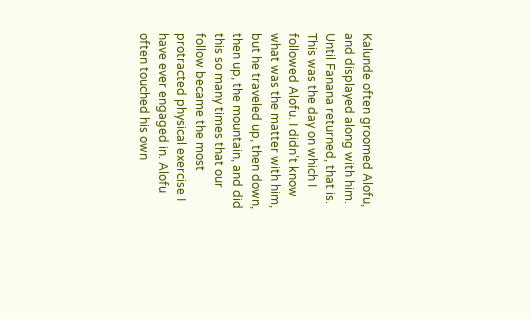Kalunde often groomed Alofu, and displayed along with him. Until Fanana returned, that is. This was the day on which I followed Alofu. I didn’t know what was the matter with him, but he traveled up, then down, then up, the mountain, and did this so many times that our follow became the most protracted physical exercise I have ever engaged in. Alofu often touched his own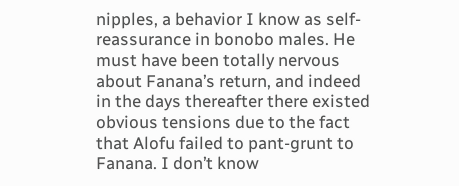nipples, a behavior I know as self-reassurance in bonobo males. He must have been totally nervous about Fanana’s return, and indeed in the days thereafter there existed obvious tensions due to the fact that Alofu failed to pant-grunt to Fanana. I don’t know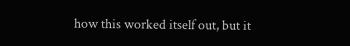how this worked itself out, but it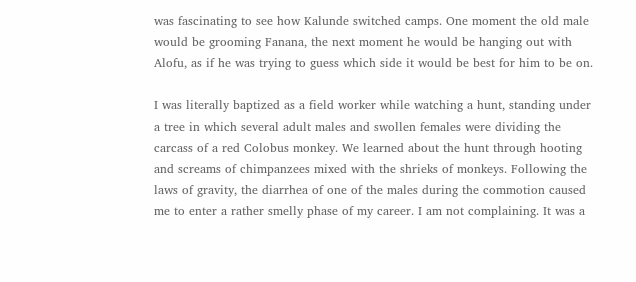was fascinating to see how Kalunde switched camps. One moment the old male would be grooming Fanana, the next moment he would be hanging out with Alofu, as if he was trying to guess which side it would be best for him to be on.

I was literally baptized as a field worker while watching a hunt, standing under a tree in which several adult males and swollen females were dividing the carcass of a red Colobus monkey. We learned about the hunt through hooting and screams of chimpanzees mixed with the shrieks of monkeys. Following the laws of gravity, the diarrhea of one of the males during the commotion caused me to enter a rather smelly phase of my career. I am not complaining. It was a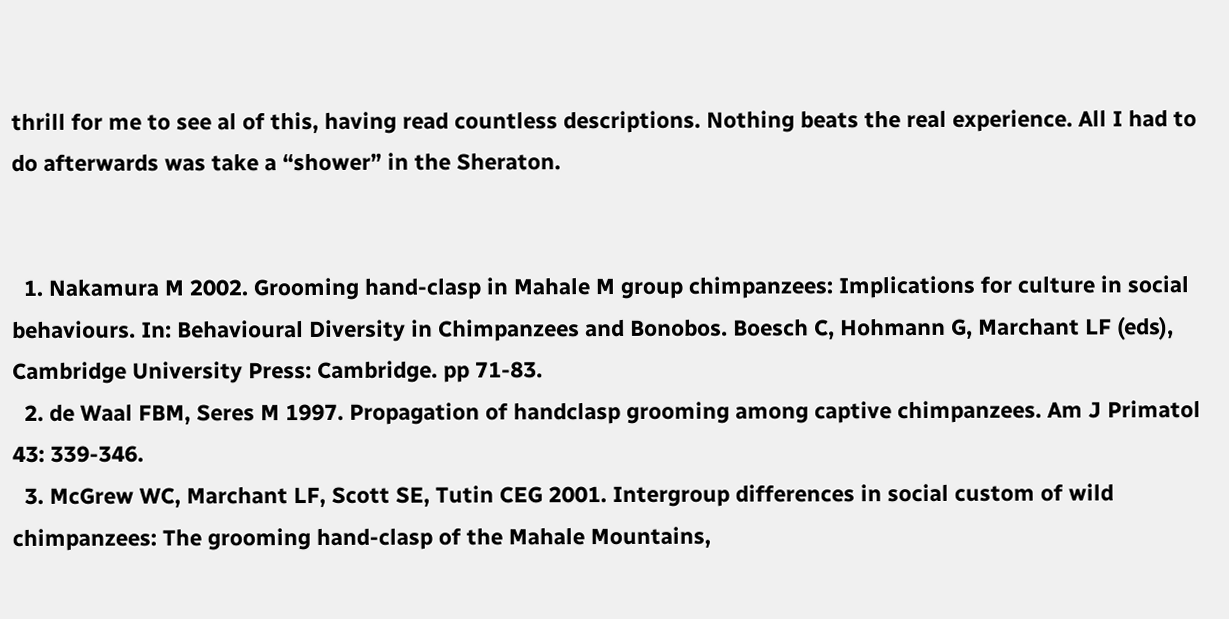thrill for me to see al of this, having read countless descriptions. Nothing beats the real experience. All I had to do afterwards was take a “shower” in the Sheraton.


  1. Nakamura M 2002. Grooming hand-clasp in Mahale M group chimpanzees: Implications for culture in social behaviours. In: Behavioural Diversity in Chimpanzees and Bonobos. Boesch C, Hohmann G, Marchant LF (eds), Cambridge University Press: Cambridge. pp 71-83.
  2. de Waal FBM, Seres M 1997. Propagation of handclasp grooming among captive chimpanzees. Am J Primatol 43: 339-346.
  3. McGrew WC, Marchant LF, Scott SE, Tutin CEG 2001. Intergroup differences in social custom of wild chimpanzees: The grooming hand-clasp of the Mahale Mountains,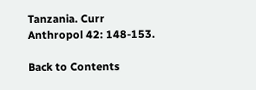Tanzania. Curr Anthropol 42: 148-153.

Back to Contents